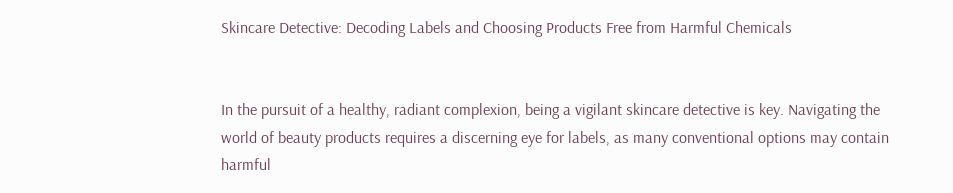Skincare Detective: Decoding Labels and Choosing Products Free from Harmful Chemicals


In the pursuit of a healthy, radiant complexion, being a vigilant skincare detective is key. Navigating the world of beauty products requires a discerning eye for labels, as many conventional options may contain harmful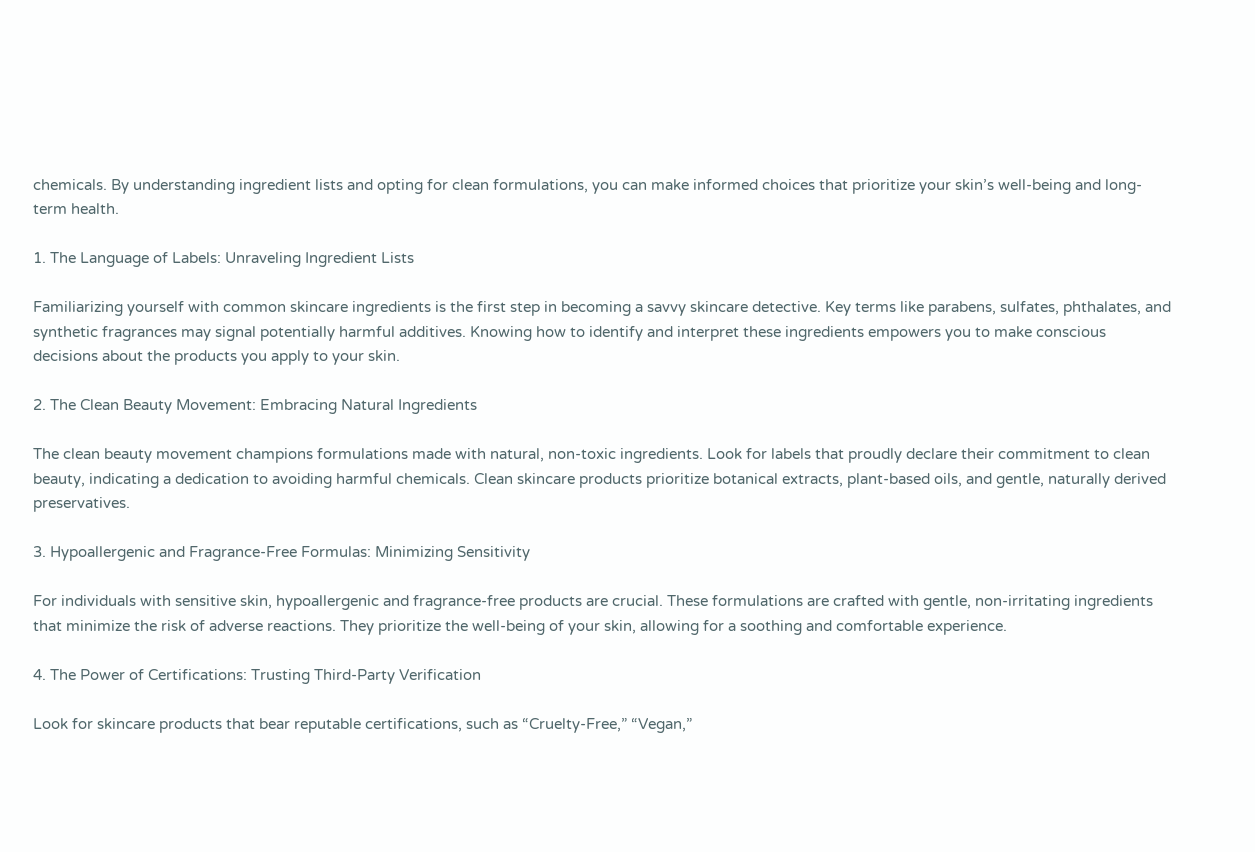chemicals. By understanding ingredient lists and opting for clean formulations, you can make informed choices that prioritize your skin’s well-being and long-term health.

1. The Language of Labels: Unraveling Ingredient Lists

Familiarizing yourself with common skincare ingredients is the first step in becoming a savvy skincare detective. Key terms like parabens, sulfates, phthalates, and synthetic fragrances may signal potentially harmful additives. Knowing how to identify and interpret these ingredients empowers you to make conscious decisions about the products you apply to your skin.

2. The Clean Beauty Movement: Embracing Natural Ingredients

The clean beauty movement champions formulations made with natural, non-toxic ingredients. Look for labels that proudly declare their commitment to clean beauty, indicating a dedication to avoiding harmful chemicals. Clean skincare products prioritize botanical extracts, plant-based oils, and gentle, naturally derived preservatives.

3. Hypoallergenic and Fragrance-Free Formulas: Minimizing Sensitivity

For individuals with sensitive skin, hypoallergenic and fragrance-free products are crucial. These formulations are crafted with gentle, non-irritating ingredients that minimize the risk of adverse reactions. They prioritize the well-being of your skin, allowing for a soothing and comfortable experience.

4. The Power of Certifications: Trusting Third-Party Verification

Look for skincare products that bear reputable certifications, such as “Cruelty-Free,” “Vegan,”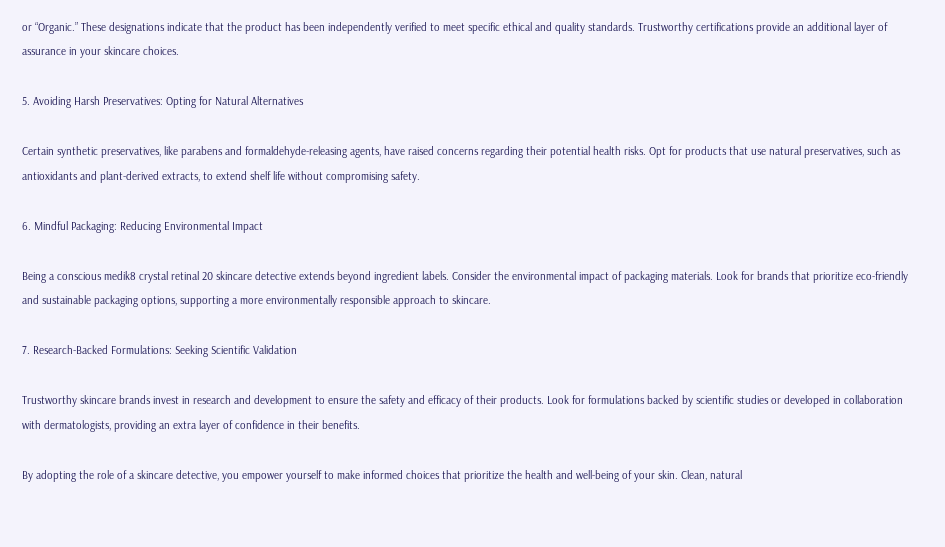or “Organic.” These designations indicate that the product has been independently verified to meet specific ethical and quality standards. Trustworthy certifications provide an additional layer of assurance in your skincare choices.

5. Avoiding Harsh Preservatives: Opting for Natural Alternatives

Certain synthetic preservatives, like parabens and formaldehyde-releasing agents, have raised concerns regarding their potential health risks. Opt for products that use natural preservatives, such as antioxidants and plant-derived extracts, to extend shelf life without compromising safety.

6. Mindful Packaging: Reducing Environmental Impact

Being a conscious medik8 crystal retinal 20 skincare detective extends beyond ingredient labels. Consider the environmental impact of packaging materials. Look for brands that prioritize eco-friendly and sustainable packaging options, supporting a more environmentally responsible approach to skincare.

7. Research-Backed Formulations: Seeking Scientific Validation

Trustworthy skincare brands invest in research and development to ensure the safety and efficacy of their products. Look for formulations backed by scientific studies or developed in collaboration with dermatologists, providing an extra layer of confidence in their benefits.

By adopting the role of a skincare detective, you empower yourself to make informed choices that prioritize the health and well-being of your skin. Clean, natural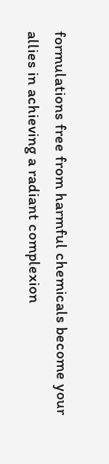formulations free from harmful chemicals become your allies in achieving a radiant complexion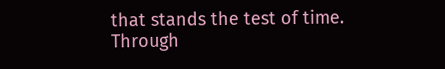that stands the test of time. Through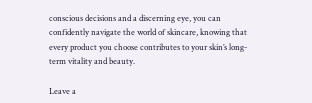conscious decisions and a discerning eye, you can confidently navigate the world of skincare, knowing that every product you choose contributes to your skin’s long-term vitality and beauty.

Leave a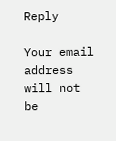Reply

Your email address will not be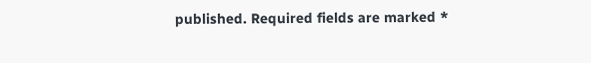published. Required fields are marked *